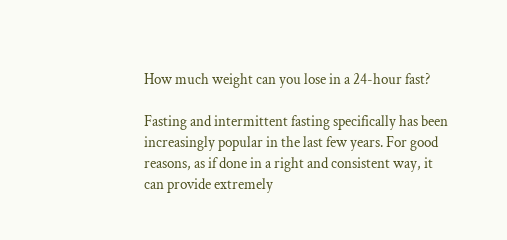How much weight can you lose in a 24-hour fast?

Fasting and intermittent fasting specifically has been increasingly popular in the last few years. For good reasons, as if done in a right and consistent way, it can provide extremely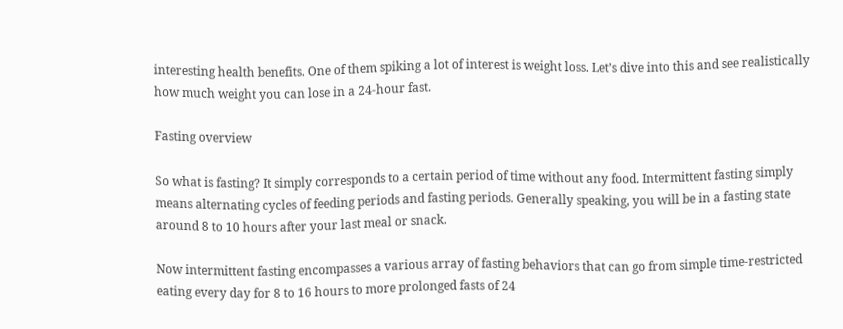interesting health benefits. One of them spiking a lot of interest is weight loss. Let’s dive into this and see realistically how much weight you can lose in a 24-hour fast.

Fasting overview

So what is fasting? It simply corresponds to a certain period of time without any food. Intermittent fasting simply means alternating cycles of feeding periods and fasting periods. Generally speaking, you will be in a fasting state around 8 to 10 hours after your last meal or snack.

Now intermittent fasting encompasses a various array of fasting behaviors that can go from simple time-restricted eating every day for 8 to 16 hours to more prolonged fasts of 24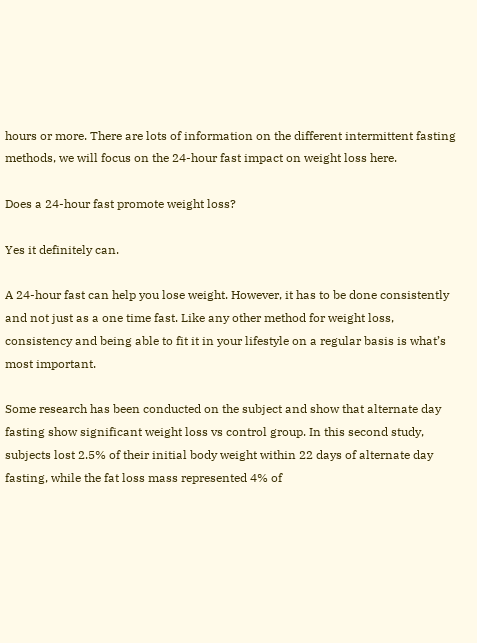hours or more. There are lots of information on the different intermittent fasting methods, we will focus on the 24-hour fast impact on weight loss here.

Does a 24-hour fast promote weight loss?

Yes it definitely can.

A 24-hour fast can help you lose weight. However, it has to be done consistently and not just as a one time fast. Like any other method for weight loss, consistency and being able to fit it in your lifestyle on a regular basis is what’s most important.

Some research has been conducted on the subject and show that alternate day fasting show significant weight loss vs control group. In this second study, subjects lost 2.5% of their initial body weight within 22 days of alternate day fasting, while the fat loss mass represented 4% of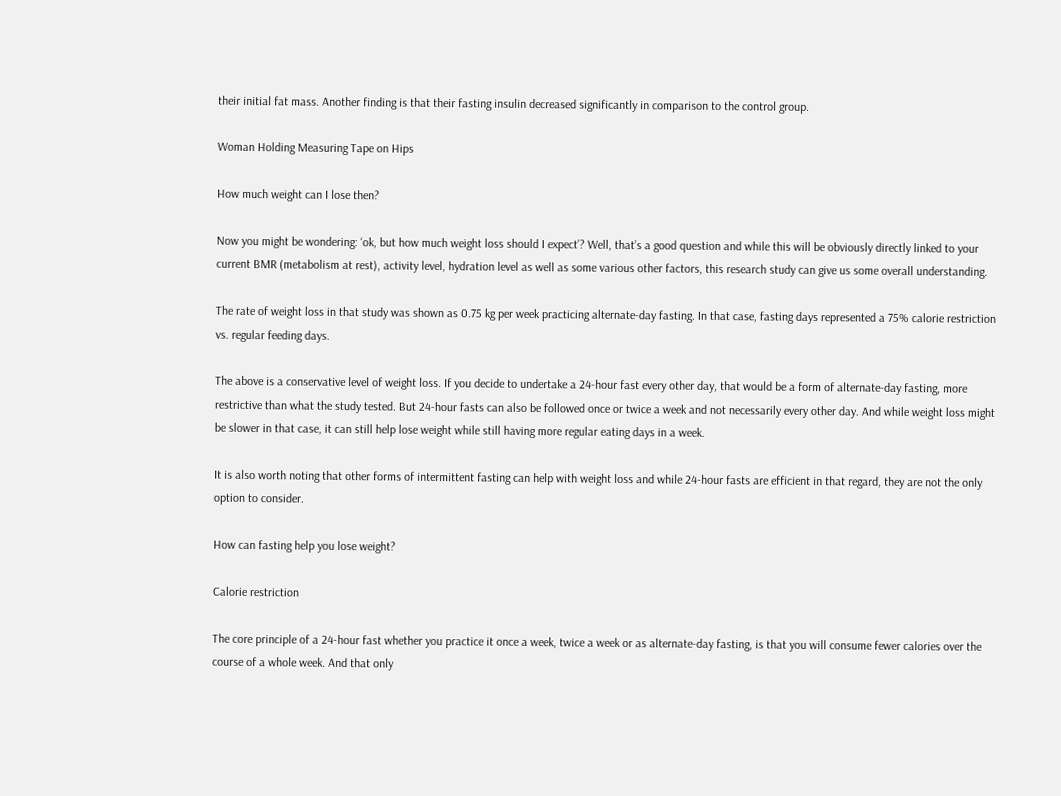their initial fat mass. Another finding is that their fasting insulin decreased significantly in comparison to the control group.

Woman Holding Measuring Tape on Hips

How much weight can I lose then?

Now you might be wondering: ‘ok, but how much weight loss should I expect’? Well, that’s a good question and while this will be obviously directly linked to your current BMR (metabolism at rest), activity level, hydration level as well as some various other factors, this research study can give us some overall understanding.

The rate of weight loss in that study was shown as 0.75 kg per week practicing alternate-day fasting. In that case, fasting days represented a 75% calorie restriction vs. regular feeding days.

The above is a conservative level of weight loss. If you decide to undertake a 24-hour fast every other day, that would be a form of alternate-day fasting, more restrictive than what the study tested. But 24-hour fasts can also be followed once or twice a week and not necessarily every other day. And while weight loss might be slower in that case, it can still help lose weight while still having more regular eating days in a week.

It is also worth noting that other forms of intermittent fasting can help with weight loss and while 24-hour fasts are efficient in that regard, they are not the only option to consider.

How can fasting help you lose weight?

Calorie restriction

The core principle of a 24-hour fast whether you practice it once a week, twice a week or as alternate-day fasting, is that you will consume fewer calories over the course of a whole week. And that only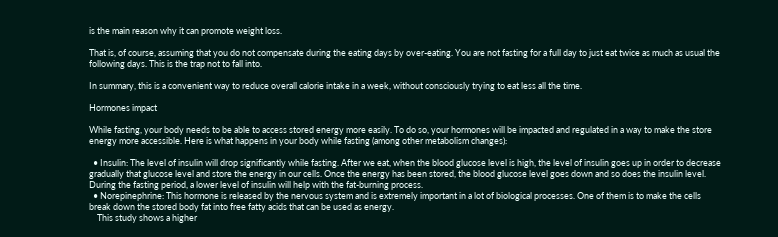is the main reason why it can promote weight loss.

That is, of course, assuming that you do not compensate during the eating days by over-eating. You are not fasting for a full day to just eat twice as much as usual the following days. This is the trap not to fall into.

In summary, this is a convenient way to reduce overall calorie intake in a week, without consciously trying to eat less all the time.

Hormones impact

While fasting, your body needs to be able to access stored energy more easily. To do so, your hormones will be impacted and regulated in a way to make the store energy more accessible. Here is what happens in your body while fasting (among other metabolism changes):

  • Insulin: The level of insulin will drop significantly while fasting. After we eat, when the blood glucose level is high, the level of insulin goes up in order to decrease gradually that glucose level and store the energy in our cells. Once the energy has been stored, the blood glucose level goes down and so does the insulin level. During the fasting period, a lower level of insulin will help with the fat-burning process.
  • Norepinephrine: This hormone is released by the nervous system and is extremely important in a lot of biological processes. One of them is to make the cells break down the stored body fat into free fatty acids that can be used as energy.
    This study shows a higher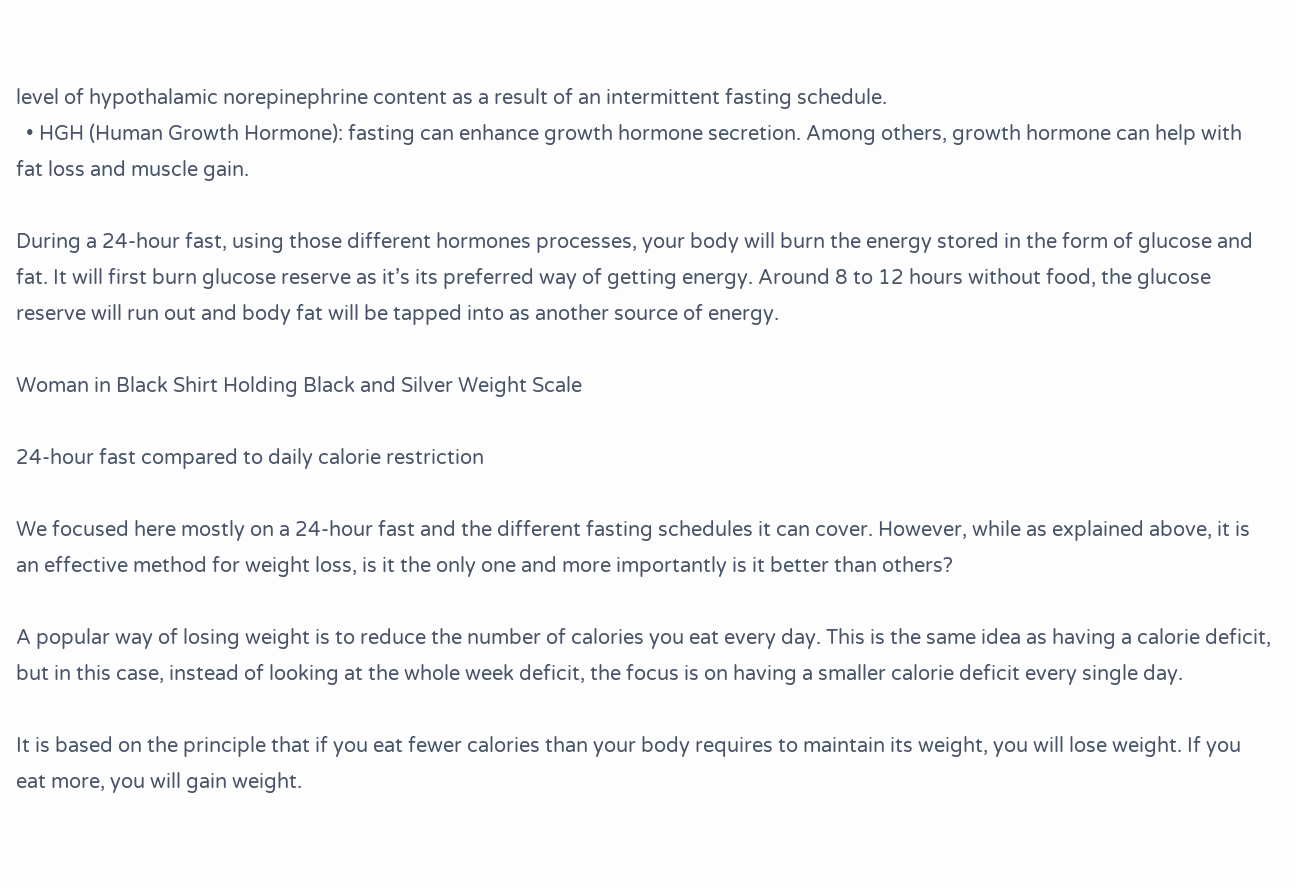level of hypothalamic norepinephrine content as a result of an intermittent fasting schedule.
  • HGH (Human Growth Hormone): fasting can enhance growth hormone secretion. Among others, growth hormone can help with fat loss and muscle gain.

During a 24-hour fast, using those different hormones processes, your body will burn the energy stored in the form of glucose and fat. It will first burn glucose reserve as it’s its preferred way of getting energy. Around 8 to 12 hours without food, the glucose reserve will run out and body fat will be tapped into as another source of energy.

Woman in Black Shirt Holding Black and Silver Weight Scale

24-hour fast compared to daily calorie restriction

We focused here mostly on a 24-hour fast and the different fasting schedules it can cover. However, while as explained above, it is an effective method for weight loss, is it the only one and more importantly is it better than others?

A popular way of losing weight is to reduce the number of calories you eat every day. This is the same idea as having a calorie deficit, but in this case, instead of looking at the whole week deficit, the focus is on having a smaller calorie deficit every single day.

It is based on the principle that if you eat fewer calories than your body requires to maintain its weight, you will lose weight. If you eat more, you will gain weight.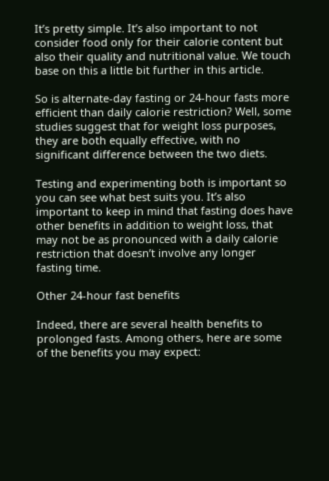It’s pretty simple. It’s also important to not consider food only for their calorie content but also their quality and nutritional value. We touch base on this a little bit further in this article.

So is alternate-day fasting or 24-hour fasts more efficient than daily calorie restriction? Well, some studies suggest that for weight loss purposes, they are both equally effective, with no significant difference between the two diets.

Testing and experimenting both is important so you can see what best suits you. It’s also important to keep in mind that fasting does have other benefits in addition to weight loss, that may not be as pronounced with a daily calorie restriction that doesn’t involve any longer fasting time.

Other 24-hour fast benefits

Indeed, there are several health benefits to prolonged fasts. Among others, here are some of the benefits you may expect: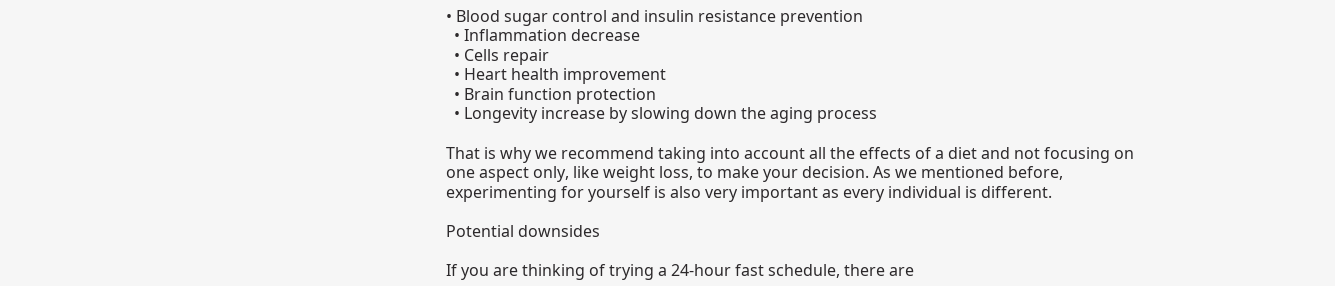• Blood sugar control and insulin resistance prevention
  • Inflammation decrease
  • Cells repair
  • Heart health improvement
  • Brain function protection
  • Longevity increase by slowing down the aging process

That is why we recommend taking into account all the effects of a diet and not focusing on one aspect only, like weight loss, to make your decision. As we mentioned before, experimenting for yourself is also very important as every individual is different.

Potential downsides

If you are thinking of trying a 24-hour fast schedule, there are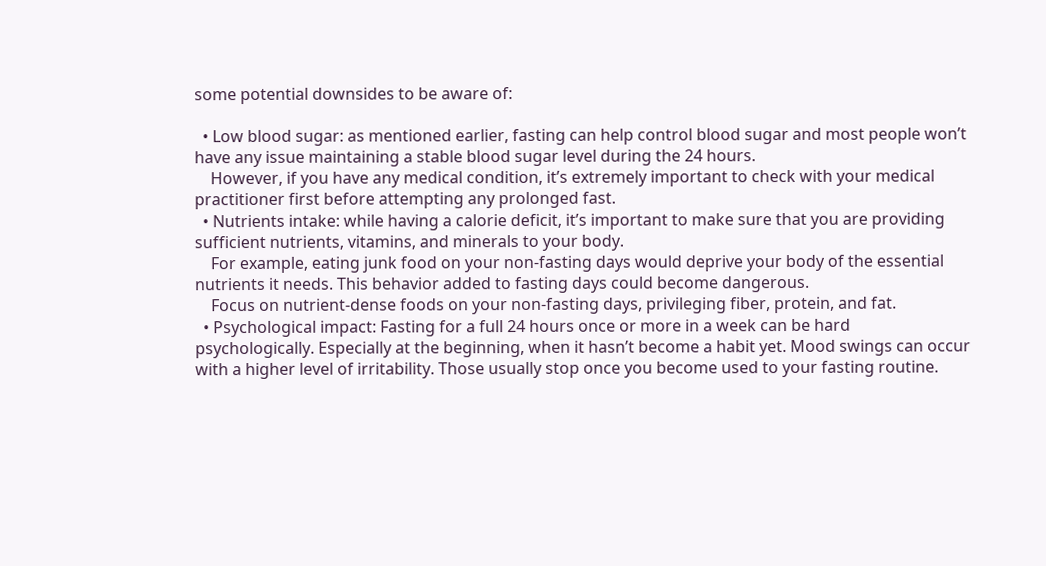some potential downsides to be aware of:

  • Low blood sugar: as mentioned earlier, fasting can help control blood sugar and most people won’t have any issue maintaining a stable blood sugar level during the 24 hours.
    However, if you have any medical condition, it’s extremely important to check with your medical practitioner first before attempting any prolonged fast.
  • Nutrients intake: while having a calorie deficit, it’s important to make sure that you are providing sufficient nutrients, vitamins, and minerals to your body.
    For example, eating junk food on your non-fasting days would deprive your body of the essential nutrients it needs. This behavior added to fasting days could become dangerous.
    Focus on nutrient-dense foods on your non-fasting days, privileging fiber, protein, and fat.
  • Psychological impact: Fasting for a full 24 hours once or more in a week can be hard psychologically. Especially at the beginning, when it hasn’t become a habit yet. Mood swings can occur with a higher level of irritability. Those usually stop once you become used to your fasting routine.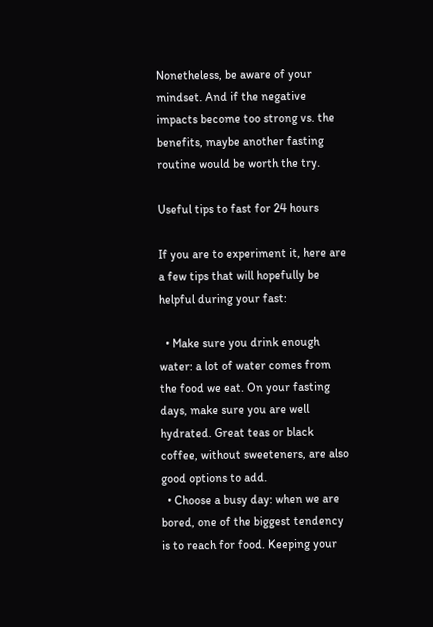Nonetheless, be aware of your mindset. And if the negative impacts become too strong vs. the benefits, maybe another fasting routine would be worth the try.

Useful tips to fast for 24 hours

If you are to experiment it, here are a few tips that will hopefully be helpful during your fast:

  • Make sure you drink enough water: a lot of water comes from the food we eat. On your fasting days, make sure you are well hydrated. Great teas or black coffee, without sweeteners, are also good options to add.
  • Choose a busy day: when we are bored, one of the biggest tendency is to reach for food. Keeping your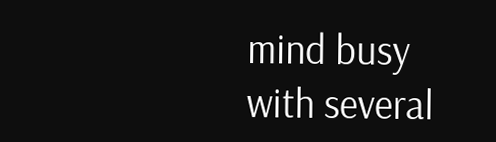mind busy with several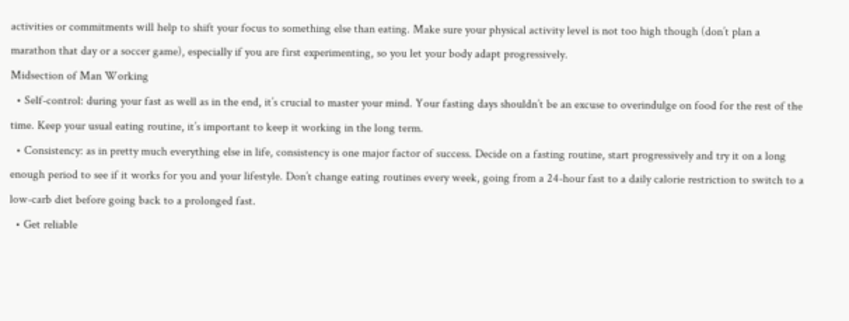activities or commitments will help to shift your focus to something else than eating. Make sure your physical activity level is not too high though (don’t plan a marathon that day or a soccer game), especially if you are first experimenting, so you let your body adapt progressively.
Midsection of Man Working
  • Self-control: during your fast as well as in the end, it’s crucial to master your mind. Your fasting days shouldn’t be an excuse to overindulge on food for the rest of the time. Keep your usual eating routine, it’s important to keep it working in the long term.
  • Consistency: as in pretty much everything else in life, consistency is one major factor of success. Decide on a fasting routine, start progressively and try it on a long enough period to see if it works for you and your lifestyle. Don’t change eating routines every week, going from a 24-hour fast to a daily calorie restriction to switch to a low-carb diet before going back to a prolonged fast.
  • Get reliable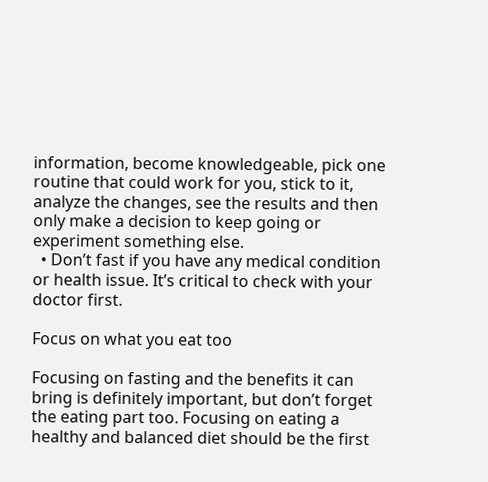information, become knowledgeable, pick one routine that could work for you, stick to it, analyze the changes, see the results and then only make a decision to keep going or experiment something else.
  • Don’t fast if you have any medical condition or health issue. It’s critical to check with your doctor first.

Focus on what you eat too

Focusing on fasting and the benefits it can bring is definitely important, but don’t forget the eating part too. Focusing on eating a healthy and balanced diet should be the first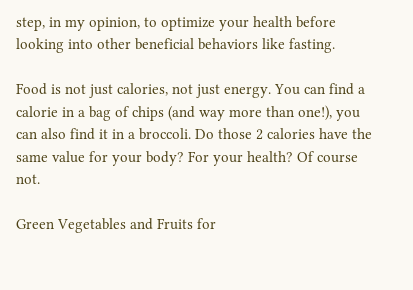step, in my opinion, to optimize your health before looking into other beneficial behaviors like fasting.

Food is not just calories, not just energy. You can find a calorie in a bag of chips (and way more than one!), you can also find it in a broccoli. Do those 2 calories have the same value for your body? For your health? Of course not.

Green Vegetables and Fruits for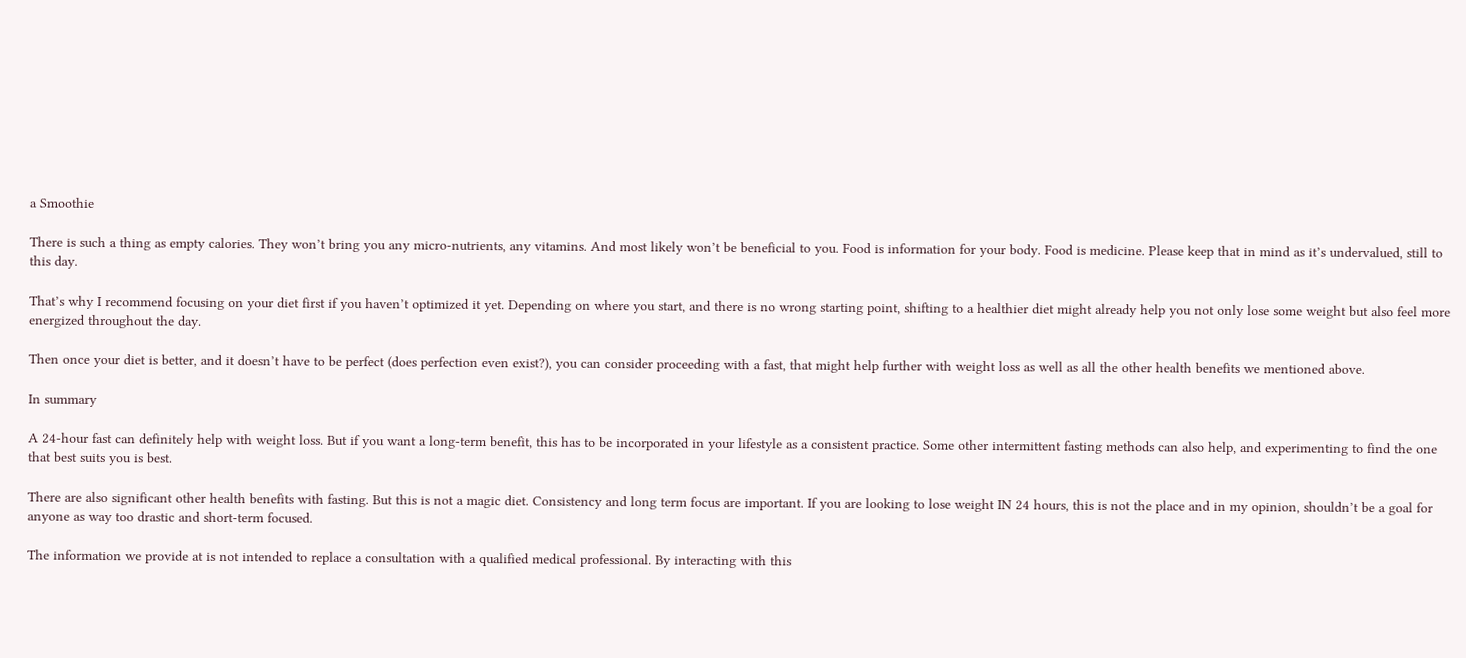a Smoothie

There is such a thing as empty calories. They won’t bring you any micro-nutrients, any vitamins. And most likely won’t be beneficial to you. Food is information for your body. Food is medicine. Please keep that in mind as it’s undervalued, still to this day.

That’s why I recommend focusing on your diet first if you haven’t optimized it yet. Depending on where you start, and there is no wrong starting point, shifting to a healthier diet might already help you not only lose some weight but also feel more energized throughout the day.

Then once your diet is better, and it doesn’t have to be perfect (does perfection even exist?), you can consider proceeding with a fast, that might help further with weight loss as well as all the other health benefits we mentioned above.

In summary

A 24-hour fast can definitely help with weight loss. But if you want a long-term benefit, this has to be incorporated in your lifestyle as a consistent practice. Some other intermittent fasting methods can also help, and experimenting to find the one that best suits you is best.

There are also significant other health benefits with fasting. But this is not a magic diet. Consistency and long term focus are important. If you are looking to lose weight IN 24 hours, this is not the place and in my opinion, shouldn’t be a goal for anyone as way too drastic and short-term focused.

The information we provide at is not intended to replace a consultation with a qualified medical professional. By interacting with this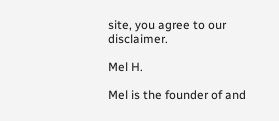site, you agree to our disclaimer.

Mel H.

Mel is the founder of and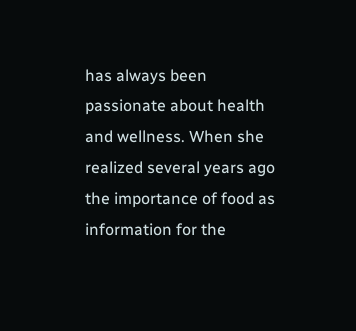has always been passionate about health and wellness. When she realized several years ago the importance of food as information for the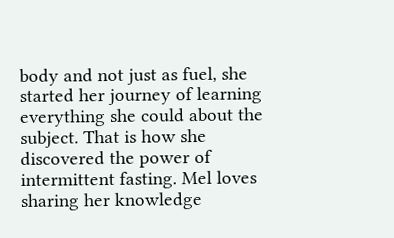body and not just as fuel, she started her journey of learning everything she could about the subject. That is how she discovered the power of intermittent fasting. Mel loves sharing her knowledge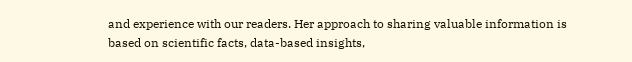and experience with our readers. Her approach to sharing valuable information is based on scientific facts, data-based insights,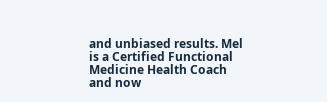and unbiased results. Mel is a Certified Functional Medicine Health Coach and now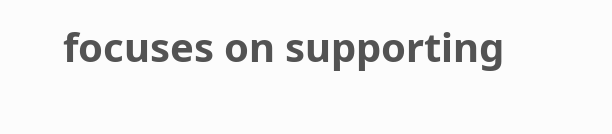focuses on supporting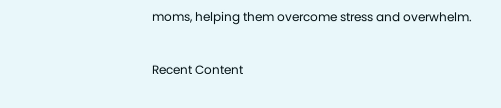moms, helping them overcome stress and overwhelm.

Recent Content